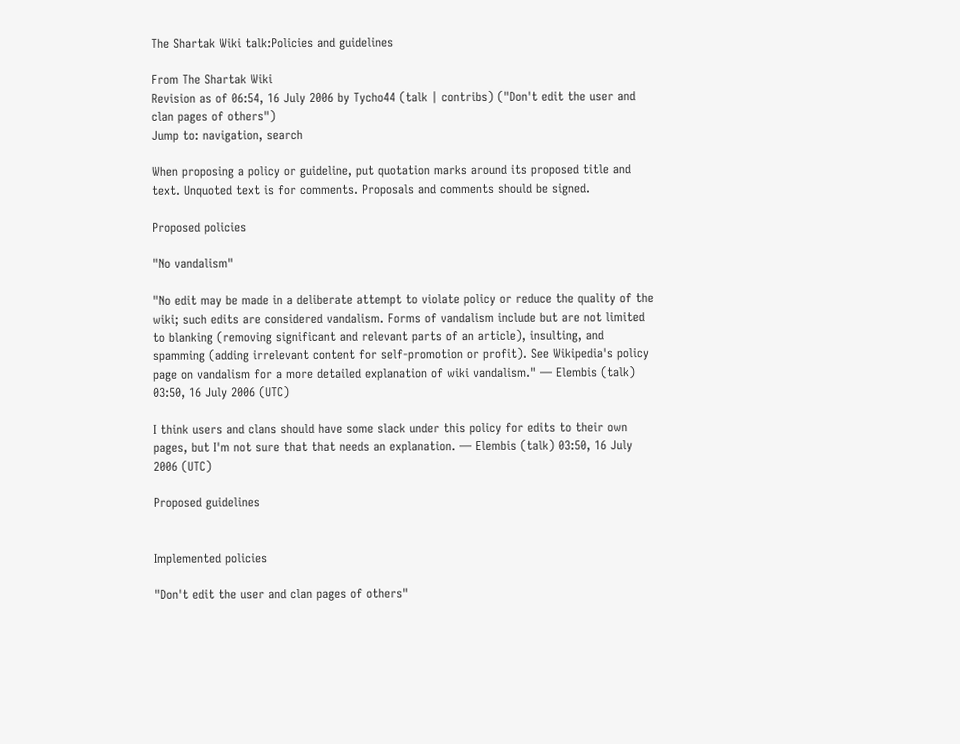The Shartak Wiki talk:Policies and guidelines

From The Shartak Wiki
Revision as of 06:54, 16 July 2006 by Tycho44 (talk | contribs) ("Don't edit the user and clan pages of others")
Jump to: navigation, search

When proposing a policy or guideline, put quotation marks around its proposed title and text. Unquoted text is for comments. Proposals and comments should be signed.

Proposed policies

"No vandalism"

"No edit may be made in a deliberate attempt to violate policy or reduce the quality of the wiki; such edits are considered vandalism. Forms of vandalism include but are not limited to blanking (removing significant and relevant parts of an article), insulting, and spamming (adding irrelevant content for self-promotion or profit). See Wikipedia's policy page on vandalism for a more detailed explanation of wiki vandalism." — Elembis (talk) 03:50, 16 July 2006 (UTC)

I think users and clans should have some slack under this policy for edits to their own pages, but I'm not sure that that needs an explanation. — Elembis (talk) 03:50, 16 July 2006 (UTC)

Proposed guidelines


Implemented policies

"Don't edit the user and clan pages of others"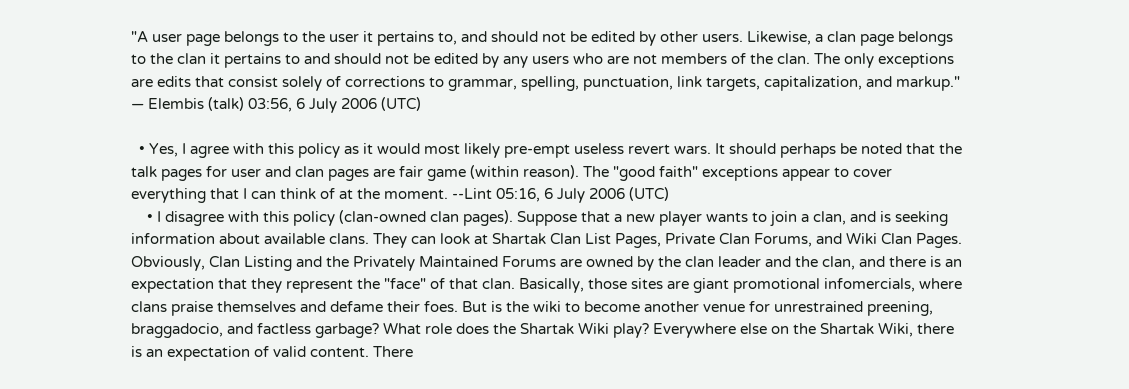"A user page belongs to the user it pertains to, and should not be edited by other users. Likewise, a clan page belongs to the clan it pertains to and should not be edited by any users who are not members of the clan. The only exceptions are edits that consist solely of corrections to grammar, spelling, punctuation, link targets, capitalization, and markup." — Elembis (talk) 03:56, 6 July 2006 (UTC)

  • Yes, I agree with this policy as it would most likely pre-empt useless revert wars. It should perhaps be noted that the talk pages for user and clan pages are fair game (within reason). The "good faith" exceptions appear to cover everything that I can think of at the moment. --Lint 05:16, 6 July 2006 (UTC)
    • I disagree with this policy (clan-owned clan pages). Suppose that a new player wants to join a clan, and is seeking information about available clans. They can look at Shartak Clan List Pages, Private Clan Forums, and Wiki Clan Pages. Obviously, Clan Listing and the Privately Maintained Forums are owned by the clan leader and the clan, and there is an expectation that they represent the "face" of that clan. Basically, those sites are giant promotional infomercials, where clans praise themselves and defame their foes. But is the wiki to become another venue for unrestrained preening, braggadocio, and factless garbage? What role does the Shartak Wiki play? Everywhere else on the Shartak Wiki, there is an expectation of valid content. There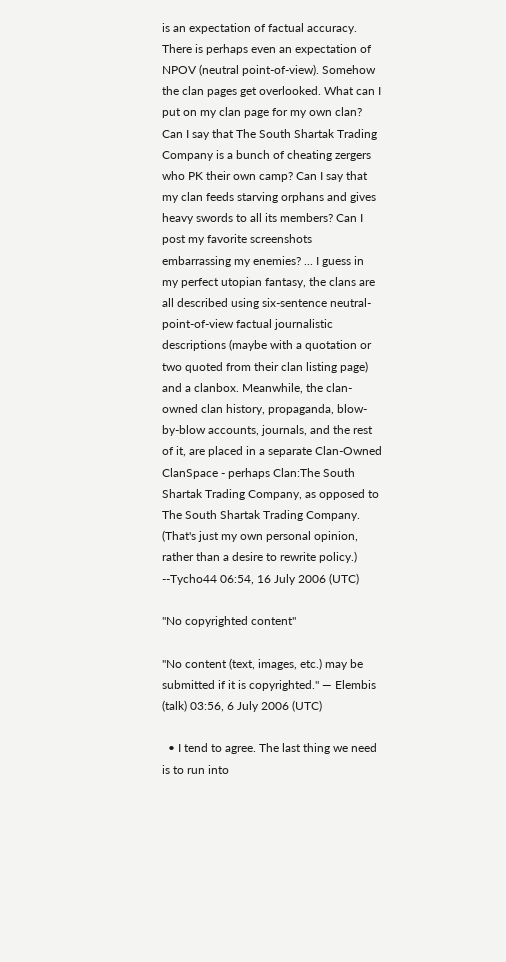is an expectation of factual accuracy. There is perhaps even an expectation of NPOV (neutral point-of-view). Somehow the clan pages get overlooked. What can I put on my clan page for my own clan? Can I say that The South Shartak Trading Company is a bunch of cheating zergers who PK their own camp? Can I say that my clan feeds starving orphans and gives heavy swords to all its members? Can I post my favorite screenshots embarrassing my enemies? ... I guess in my perfect utopian fantasy, the clans are all described using six-sentence neutral-point-of-view factual journalistic descriptions (maybe with a quotation or two quoted from their clan listing page) and a clanbox. Meanwhile, the clan-owned clan history, propaganda, blow-by-blow accounts, journals, and the rest of it, are placed in a separate Clan-Owned ClanSpace - perhaps Clan:The South Shartak Trading Company, as opposed to The South Shartak Trading Company. (That's just my own personal opinion, rather than a desire to rewrite policy.) --Tycho44 06:54, 16 July 2006 (UTC)

"No copyrighted content"

"No content (text, images, etc.) may be submitted if it is copyrighted." — Elembis (talk) 03:56, 6 July 2006 (UTC)

  • I tend to agree. The last thing we need is to run into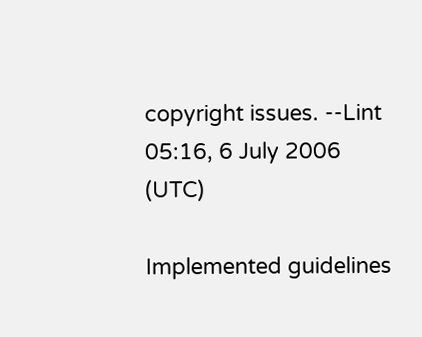copyright issues. --Lint 05:16, 6 July 2006 (UTC)

Implemented guidelines